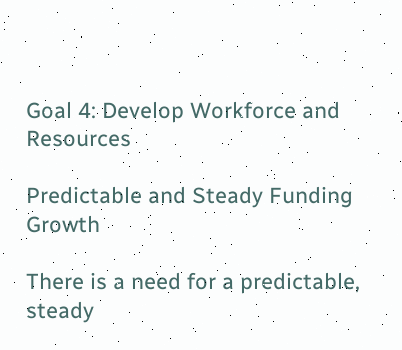Goal 4: Develop Workforce and Resources

Predictable and Steady Funding Growth

There is a need for a predictable, steady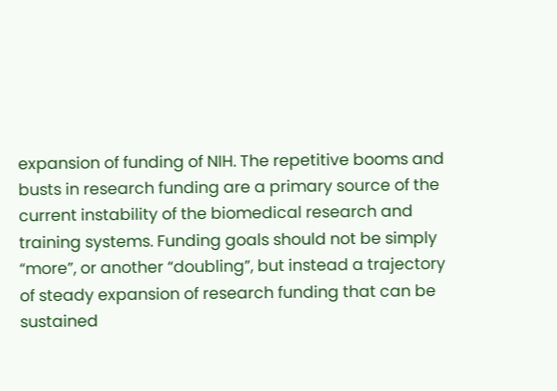expansion of funding of NIH. The repetitive booms and busts in research funding are a primary source of the current instability of the biomedical research and training systems. Funding goals should not be simply “more”, or another “doubling”, but instead a trajectory of steady expansion of research funding that can be sustained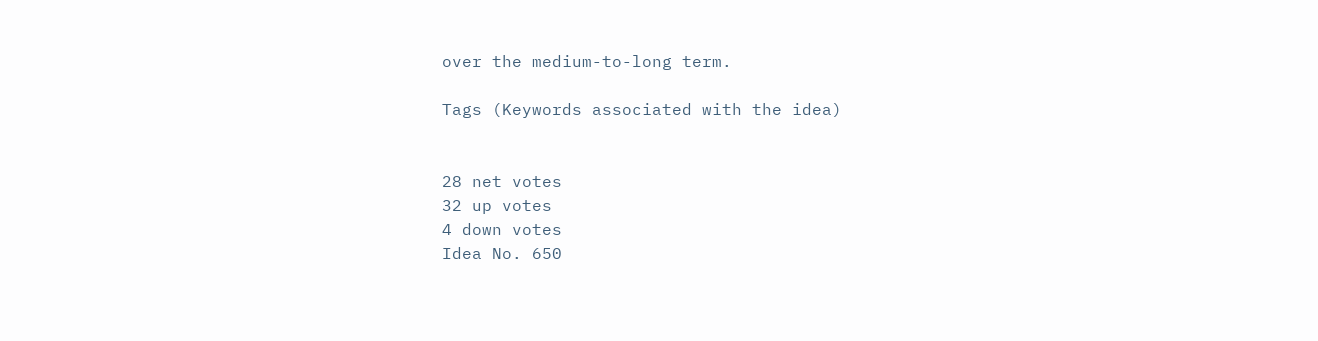over the medium-to-long term.

Tags (Keywords associated with the idea)


28 net votes
32 up votes
4 down votes
Idea No. 650